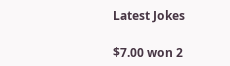Latest Jokes

$7.00 won 2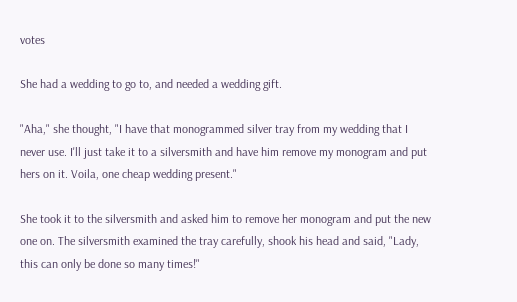votes

She had a wedding to go to, and needed a wedding gift.

"Aha," she thought, "I have that monogrammed silver tray from my wedding that I never use. I'll just take it to a silversmith and have him remove my monogram and put hers on it. Voila, one cheap wedding present."

She took it to the silversmith and asked him to remove her monogram and put the new one on. The silversmith examined the tray carefully, shook his head and said, "Lady, this can only be done so many times!"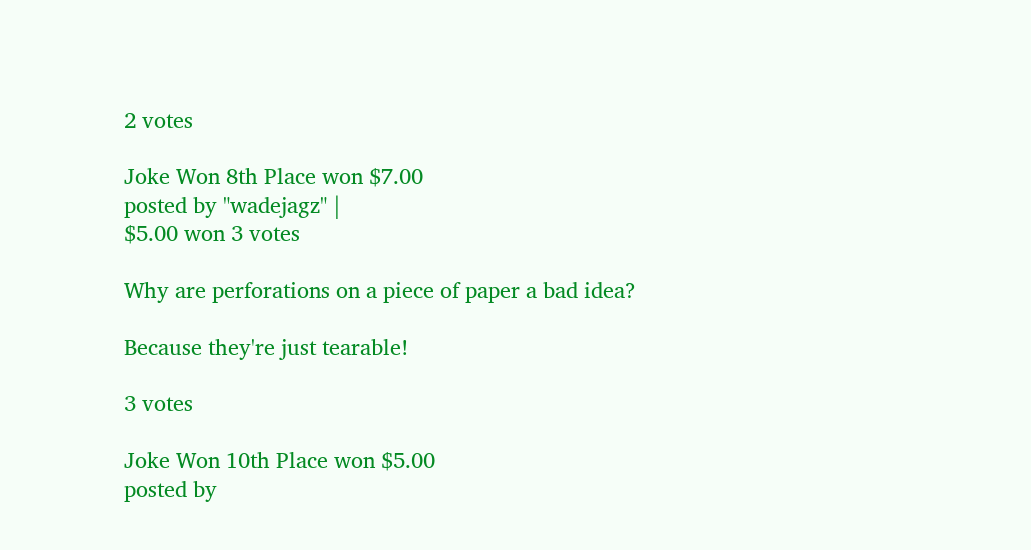2 votes

Joke Won 8th Place won $7.00
posted by "wadejagz" |
$5.00 won 3 votes

Why are perforations on a piece of paper a bad idea?

Because they're just tearable!

3 votes

Joke Won 10th Place won $5.00
posted by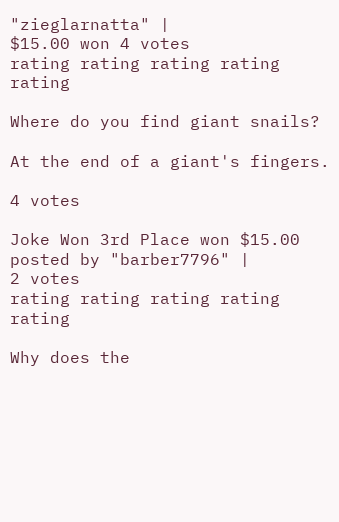"zieglarnatta" |
$15.00 won 4 votes
rating rating rating rating rating

Where do you find giant snails?

At the end of a giant's fingers.

4 votes

Joke Won 3rd Place won $15.00
posted by "barber7796" |
2 votes
rating rating rating rating rating

Why does the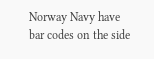Norway Navy have bar codes on the side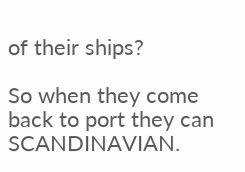of their ships?

So when they come back to port they can SCANDINAVIAN.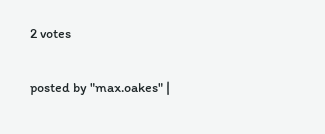2 votes

posted by "max.oakes" |